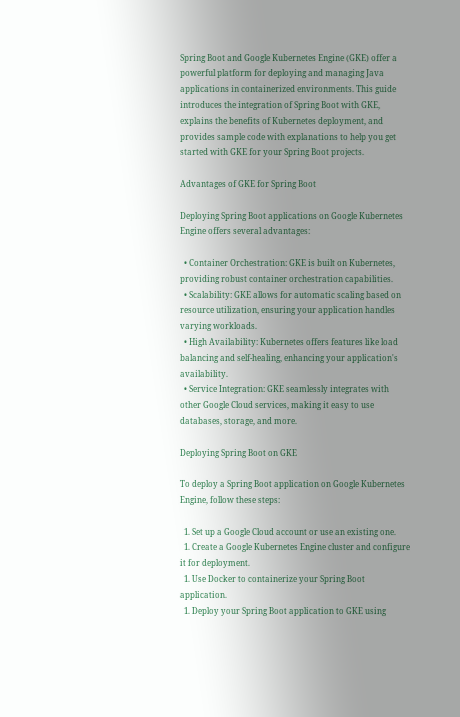Spring Boot and Google Kubernetes Engine (GKE) offer a powerful platform for deploying and managing Java applications in containerized environments. This guide introduces the integration of Spring Boot with GKE, explains the benefits of Kubernetes deployment, and provides sample code with explanations to help you get started with GKE for your Spring Boot projects.

Advantages of GKE for Spring Boot

Deploying Spring Boot applications on Google Kubernetes Engine offers several advantages:

  • Container Orchestration: GKE is built on Kubernetes, providing robust container orchestration capabilities.
  • Scalability: GKE allows for automatic scaling based on resource utilization, ensuring your application handles varying workloads.
  • High Availability: Kubernetes offers features like load balancing and self-healing, enhancing your application's availability.
  • Service Integration: GKE seamlessly integrates with other Google Cloud services, making it easy to use databases, storage, and more.

Deploying Spring Boot on GKE

To deploy a Spring Boot application on Google Kubernetes Engine, follow these steps:

  1. Set up a Google Cloud account or use an existing one.
  1. Create a Google Kubernetes Engine cluster and configure it for deployment.
  1. Use Docker to containerize your Spring Boot application.
  1. Deploy your Spring Boot application to GKE using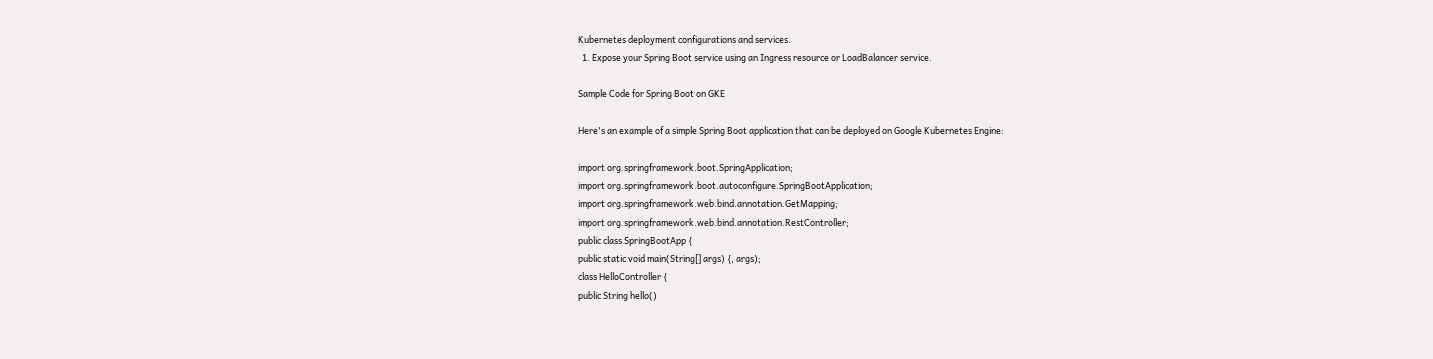Kubernetes deployment configurations and services.
  1. Expose your Spring Boot service using an Ingress resource or LoadBalancer service.

Sample Code for Spring Boot on GKE

Here's an example of a simple Spring Boot application that can be deployed on Google Kubernetes Engine:

import org.springframework.boot.SpringApplication;
import org.springframework.boot.autoconfigure.SpringBootApplication;
import org.springframework.web.bind.annotation.GetMapping;
import org.springframework.web.bind.annotation.RestController;
public class SpringBootApp {
public static void main(String[] args) {, args);
class HelloController {
public String hello()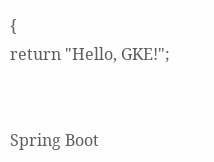{
return "Hello, GKE!";


Spring Boot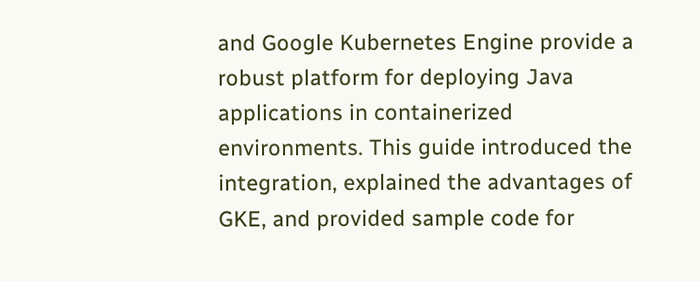and Google Kubernetes Engine provide a robust platform for deploying Java applications in containerized environments. This guide introduced the integration, explained the advantages of GKE, and provided sample code for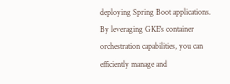deploying Spring Boot applications. By leveraging GKE's container orchestration capabilities, you can efficiently manage and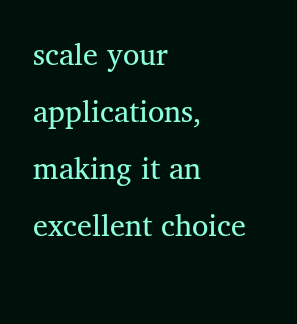scale your applications, making it an excellent choice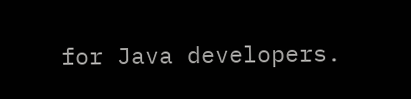for Java developers.